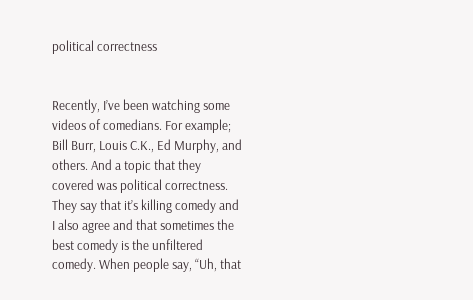political correctness


Recently, I’ve been watching some videos of comedians. For example; Bill Burr, Louis C.K., Ed Murphy, and others. And a topic that they covered was political correctness. They say that it’s killing comedy and I also agree and that sometimes the best comedy is the unfiltered comedy. When people say, “Uh, that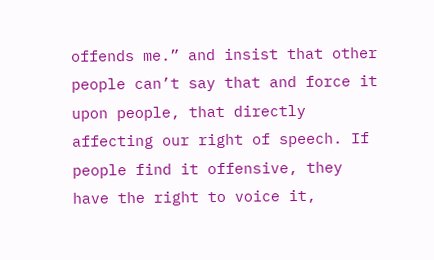offends me.” and insist that other people can’t say that and force it upon people, that directly affecting our right of speech. If people find it offensive, they have the right to voice it,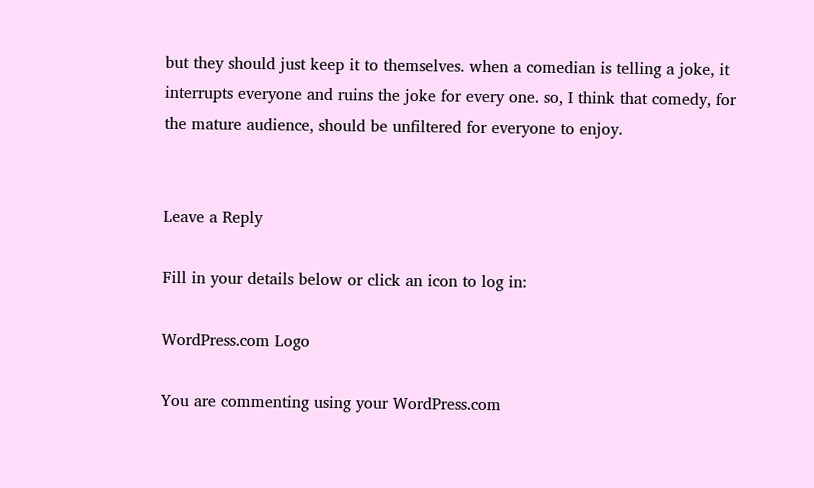but they should just keep it to themselves. when a comedian is telling a joke, it interrupts everyone and ruins the joke for every one. so, I think that comedy, for the mature audience, should be unfiltered for everyone to enjoy.


Leave a Reply

Fill in your details below or click an icon to log in:

WordPress.com Logo

You are commenting using your WordPress.com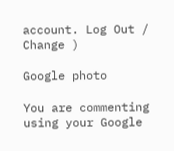account. Log Out /  Change )

Google photo

You are commenting using your Google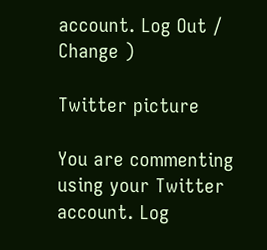account. Log Out /  Change )

Twitter picture

You are commenting using your Twitter account. Log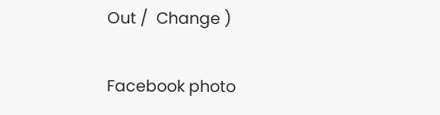Out /  Change )

Facebook photo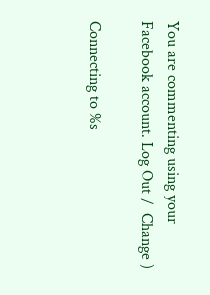You are commenting using your Facebook account. Log Out /  Change )

Connecting to %s